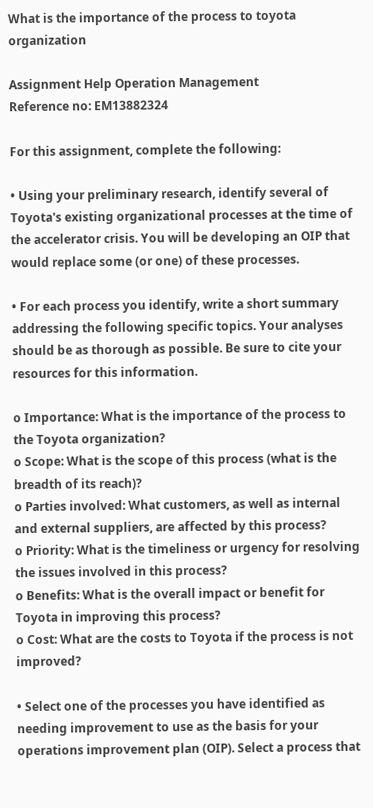What is the importance of the process to toyota organization

Assignment Help Operation Management
Reference no: EM13882324

For this assignment, complete the following:

• Using your preliminary research, identify several of Toyota's existing organizational processes at the time of the accelerator crisis. You will be developing an OIP that would replace some (or one) of these processes.

• For each process you identify, write a short summary addressing the following specific topics. Your analyses should be as thorough as possible. Be sure to cite your resources for this information.

o Importance: What is the importance of the process to the Toyota organization?
o Scope: What is the scope of this process (what is the breadth of its reach)?
o Parties involved: What customers, as well as internal and external suppliers, are affected by this process?
o Priority: What is the timeliness or urgency for resolving the issues involved in this process?
o Benefits: What is the overall impact or benefit for Toyota in improving this process?
o Cost: What are the costs to Toyota if the process is not improved?

• Select one of the processes you have identified as needing improvement to use as the basis for your operations improvement plan (OIP). Select a process that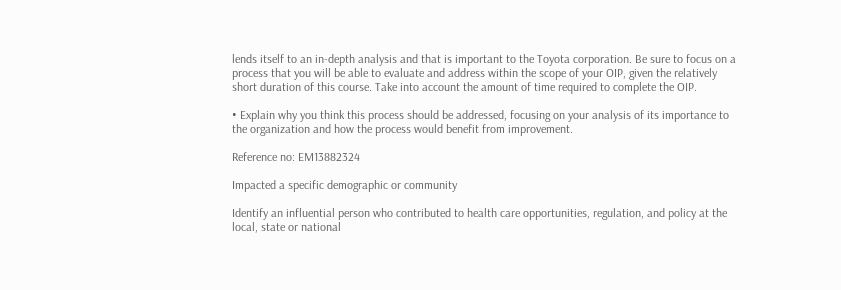lends itself to an in-depth analysis and that is important to the Toyota corporation. Be sure to focus on a process that you will be able to evaluate and address within the scope of your OIP, given the relatively short duration of this course. Take into account the amount of time required to complete the OIP.

• Explain why you think this process should be addressed, focusing on your analysis of its importance to the organization and how the process would benefit from improvement.

Reference no: EM13882324

Impacted a specific demographic or community

Identify an influential person who contributed to health care opportunities, regulation, and policy at the local, state or national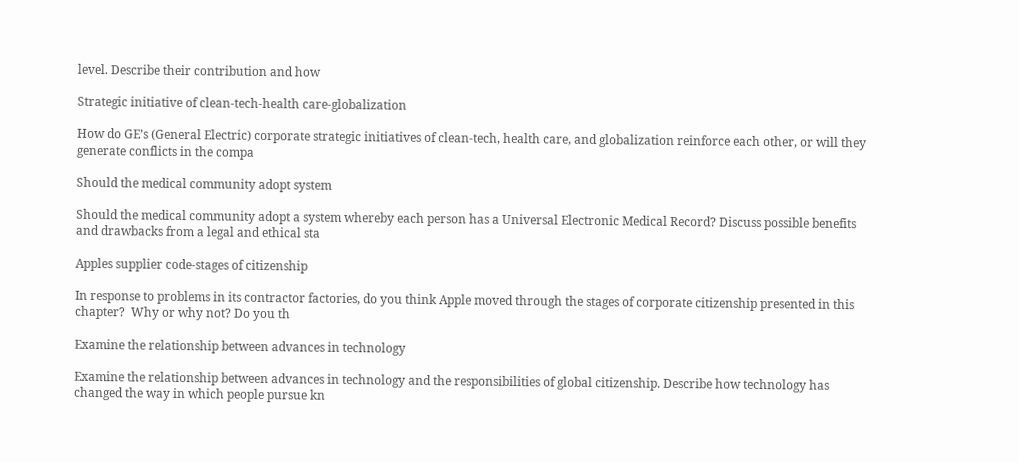level. Describe their contribution and how

Strategic initiative of clean-tech-health care-globalization

How do GE’s (General Electric) corporate strategic initiatives of clean-tech, health care, and globalization reinforce each other, or will they generate conflicts in the compa

Should the medical community adopt system

Should the medical community adopt a system whereby each person has a Universal Electronic Medical Record? Discuss possible benefits and drawbacks from a legal and ethical sta

Apples supplier code-stages of citizenship

In response to problems in its contractor factories, do you think Apple moved through the stages of corporate citizenship presented in this chapter?  Why or why not? Do you th

Examine the relationship between advances in technology

Examine the relationship between advances in technology and the responsibilities of global citizenship. Describe how technology has changed the way in which people pursue kn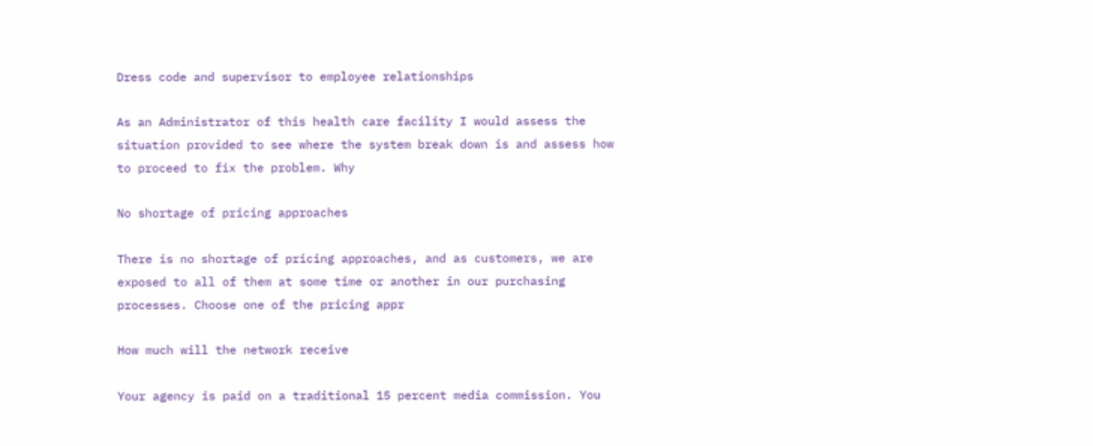Dress code and supervisor to employee relationships

As an Administrator of this health care facility I would assess the situation provided to see where the system break down is and assess how to proceed to fix the problem. Why

No shortage of pricing approaches

There is no shortage of pricing approaches, and as customers, we are exposed to all of them at some time or another in our purchasing processes. Choose one of the pricing appr

How much will the network receive

Your agency is paid on a traditional 15 percent media commission. You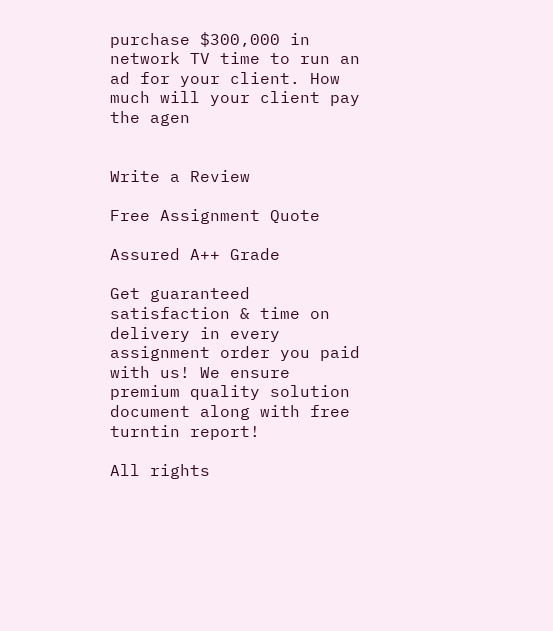purchase $300,000 in network TV time to run an ad for your client. How much will your client pay the agen


Write a Review

Free Assignment Quote

Assured A++ Grade

Get guaranteed satisfaction & time on delivery in every assignment order you paid with us! We ensure premium quality solution document along with free turntin report!

All rights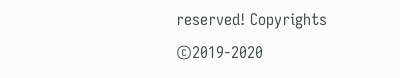reserved! Copyrights ©2019-2020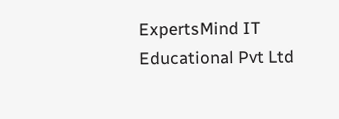ExpertsMind IT Educational Pvt Ltd